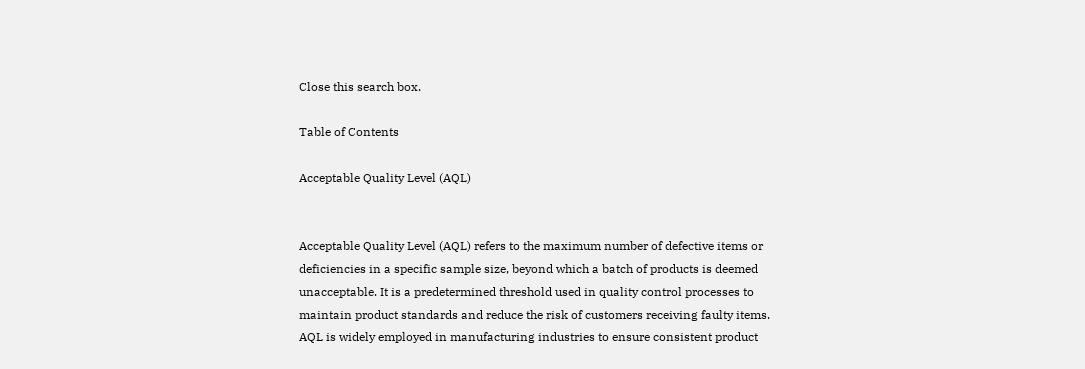Close this search box.

Table of Contents

Acceptable Quality Level (AQL)


Acceptable Quality Level (AQL) refers to the maximum number of defective items or deficiencies in a specific sample size, beyond which a batch of products is deemed unacceptable. It is a predetermined threshold used in quality control processes to maintain product standards and reduce the risk of customers receiving faulty items. AQL is widely employed in manufacturing industries to ensure consistent product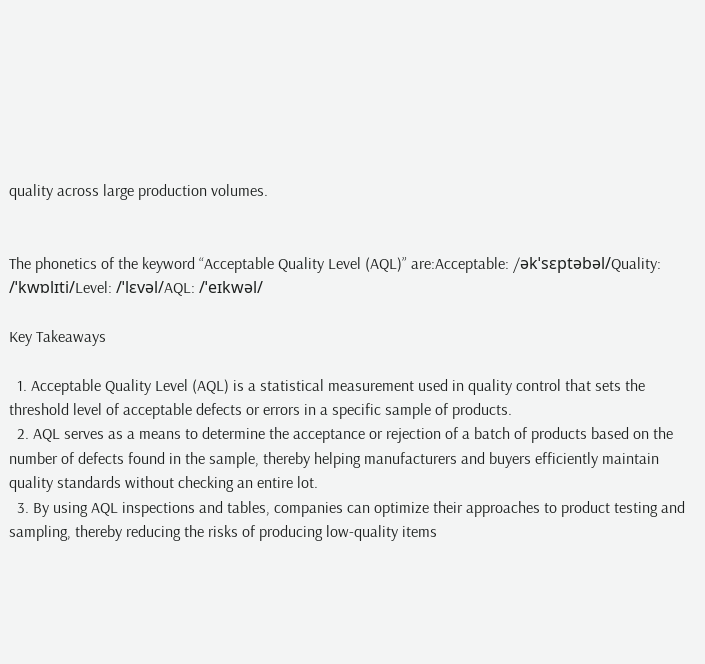quality across large production volumes.


The phonetics of the keyword “Acceptable Quality Level (AQL)” are:Acceptable: /əkˈsɛptəbəl/Quality: /ˈkwɒlɪti/Level: /ˈlɛvəl/AQL: /ˈeɪkwəl/

Key Takeaways

  1. Acceptable Quality Level (AQL) is a statistical measurement used in quality control that sets the threshold level of acceptable defects or errors in a specific sample of products.
  2. AQL serves as a means to determine the acceptance or rejection of a batch of products based on the number of defects found in the sample, thereby helping manufacturers and buyers efficiently maintain quality standards without checking an entire lot.
  3. By using AQL inspections and tables, companies can optimize their approaches to product testing and sampling, thereby reducing the risks of producing low-quality items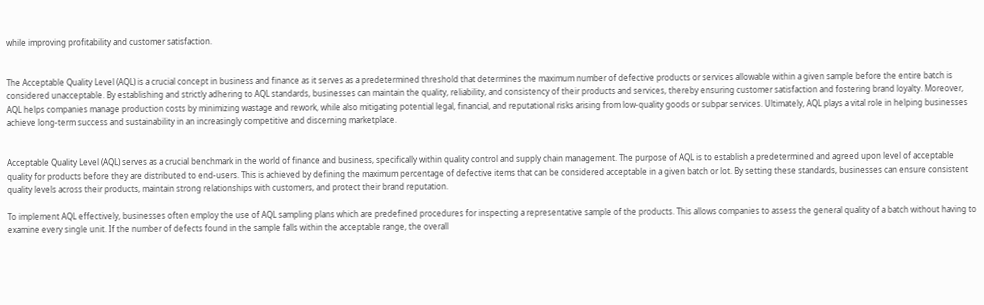while improving profitability and customer satisfaction.


The Acceptable Quality Level (AQL) is a crucial concept in business and finance as it serves as a predetermined threshold that determines the maximum number of defective products or services allowable within a given sample before the entire batch is considered unacceptable. By establishing and strictly adhering to AQL standards, businesses can maintain the quality, reliability, and consistency of their products and services, thereby ensuring customer satisfaction and fostering brand loyalty. Moreover, AQL helps companies manage production costs by minimizing wastage and rework, while also mitigating potential legal, financial, and reputational risks arising from low-quality goods or subpar services. Ultimately, AQL plays a vital role in helping businesses achieve long-term success and sustainability in an increasingly competitive and discerning marketplace.


Acceptable Quality Level (AQL) serves as a crucial benchmark in the world of finance and business, specifically within quality control and supply chain management. The purpose of AQL is to establish a predetermined and agreed upon level of acceptable quality for products before they are distributed to end-users. This is achieved by defining the maximum percentage of defective items that can be considered acceptable in a given batch or lot. By setting these standards, businesses can ensure consistent quality levels across their products, maintain strong relationships with customers, and protect their brand reputation.

To implement AQL effectively, businesses often employ the use of AQL sampling plans which are predefined procedures for inspecting a representative sample of the products. This allows companies to assess the general quality of a batch without having to examine every single unit. If the number of defects found in the sample falls within the acceptable range, the overall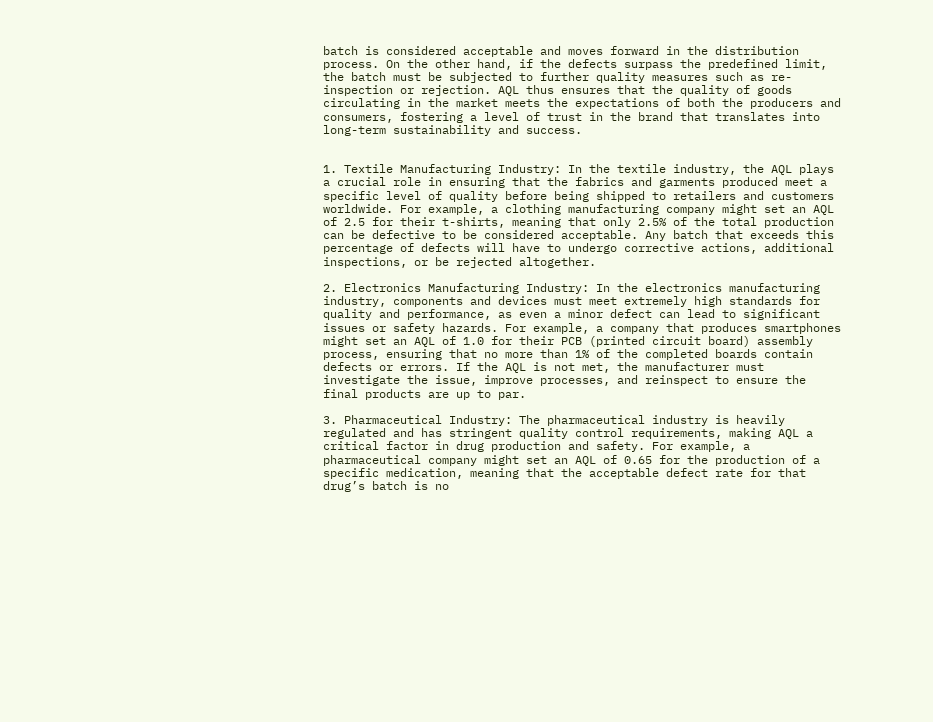batch is considered acceptable and moves forward in the distribution process. On the other hand, if the defects surpass the predefined limit, the batch must be subjected to further quality measures such as re-inspection or rejection. AQL thus ensures that the quality of goods circulating in the market meets the expectations of both the producers and consumers, fostering a level of trust in the brand that translates into long-term sustainability and success.


1. Textile Manufacturing Industry: In the textile industry, the AQL plays a crucial role in ensuring that the fabrics and garments produced meet a specific level of quality before being shipped to retailers and customers worldwide. For example, a clothing manufacturing company might set an AQL of 2.5 for their t-shirts, meaning that only 2.5% of the total production can be defective to be considered acceptable. Any batch that exceeds this percentage of defects will have to undergo corrective actions, additional inspections, or be rejected altogether.

2. Electronics Manufacturing Industry: In the electronics manufacturing industry, components and devices must meet extremely high standards for quality and performance, as even a minor defect can lead to significant issues or safety hazards. For example, a company that produces smartphones might set an AQL of 1.0 for their PCB (printed circuit board) assembly process, ensuring that no more than 1% of the completed boards contain defects or errors. If the AQL is not met, the manufacturer must investigate the issue, improve processes, and reinspect to ensure the final products are up to par.

3. Pharmaceutical Industry: The pharmaceutical industry is heavily regulated and has stringent quality control requirements, making AQL a critical factor in drug production and safety. For example, a pharmaceutical company might set an AQL of 0.65 for the production of a specific medication, meaning that the acceptable defect rate for that drug’s batch is no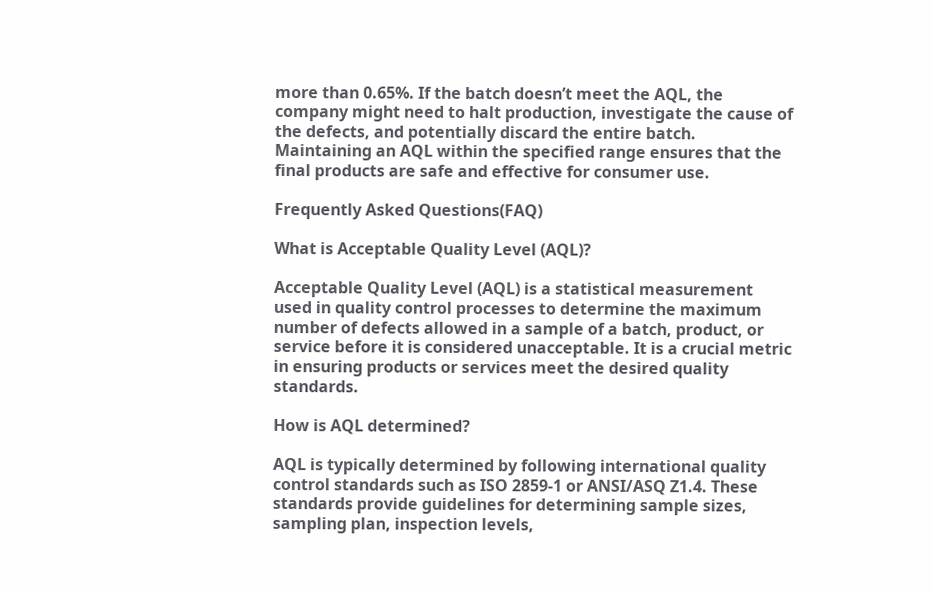more than 0.65%. If the batch doesn’t meet the AQL, the company might need to halt production, investigate the cause of the defects, and potentially discard the entire batch. Maintaining an AQL within the specified range ensures that the final products are safe and effective for consumer use.

Frequently Asked Questions(FAQ)

What is Acceptable Quality Level (AQL)?

Acceptable Quality Level (AQL) is a statistical measurement used in quality control processes to determine the maximum number of defects allowed in a sample of a batch, product, or service before it is considered unacceptable. It is a crucial metric in ensuring products or services meet the desired quality standards.

How is AQL determined?

AQL is typically determined by following international quality control standards such as ISO 2859-1 or ANSI/ASQ Z1.4. These standards provide guidelines for determining sample sizes, sampling plan, inspection levels,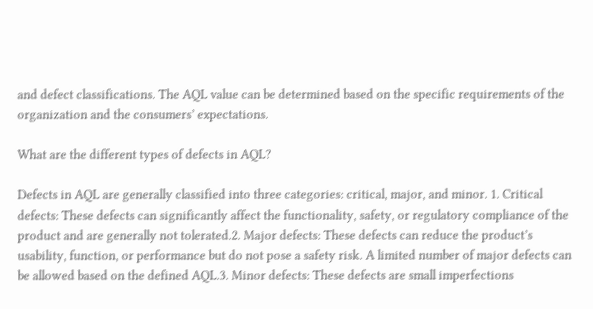and defect classifications. The AQL value can be determined based on the specific requirements of the organization and the consumers’ expectations.

What are the different types of defects in AQL?

Defects in AQL are generally classified into three categories: critical, major, and minor. 1. Critical defects: These defects can significantly affect the functionality, safety, or regulatory compliance of the product and are generally not tolerated.2. Major defects: These defects can reduce the product’s usability, function, or performance but do not pose a safety risk. A limited number of major defects can be allowed based on the defined AQL.3. Minor defects: These defects are small imperfections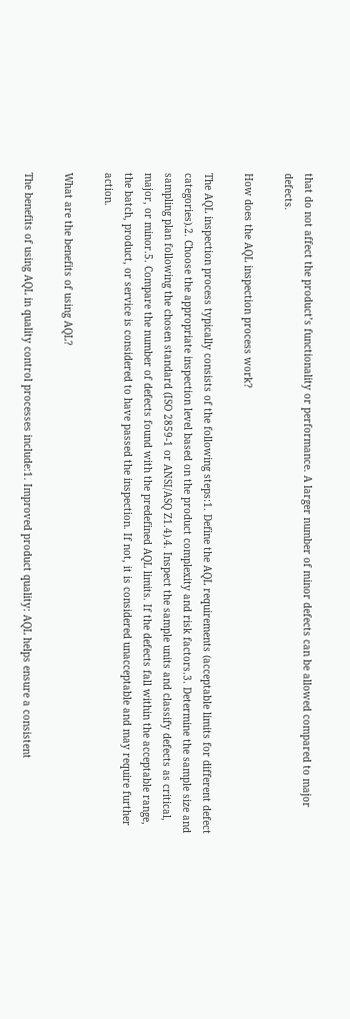that do not affect the product’s functionality or performance. A larger number of minor defects can be allowed compared to major defects.

How does the AQL inspection process work?

The AQL inspection process typically consists of the following steps:1. Define the AQL requirements (acceptable limits for different defect categories).2. Choose the appropriate inspection level based on the product complexity and risk factors.3. Determine the sample size and sampling plan following the chosen standard (ISO 2859-1 or ANSI/ASQ Z1.4).4. Inspect the sample units and classify defects as critical, major, or minor.5. Compare the number of defects found with the predefined AQL limits. If the defects fall within the acceptable range, the batch, product, or service is considered to have passed the inspection. If not, it is considered unacceptable and may require further action.

What are the benefits of using AQL?

The benefits of using AQL in quality control processes include:1. Improved product quality: AQL helps ensure a consistent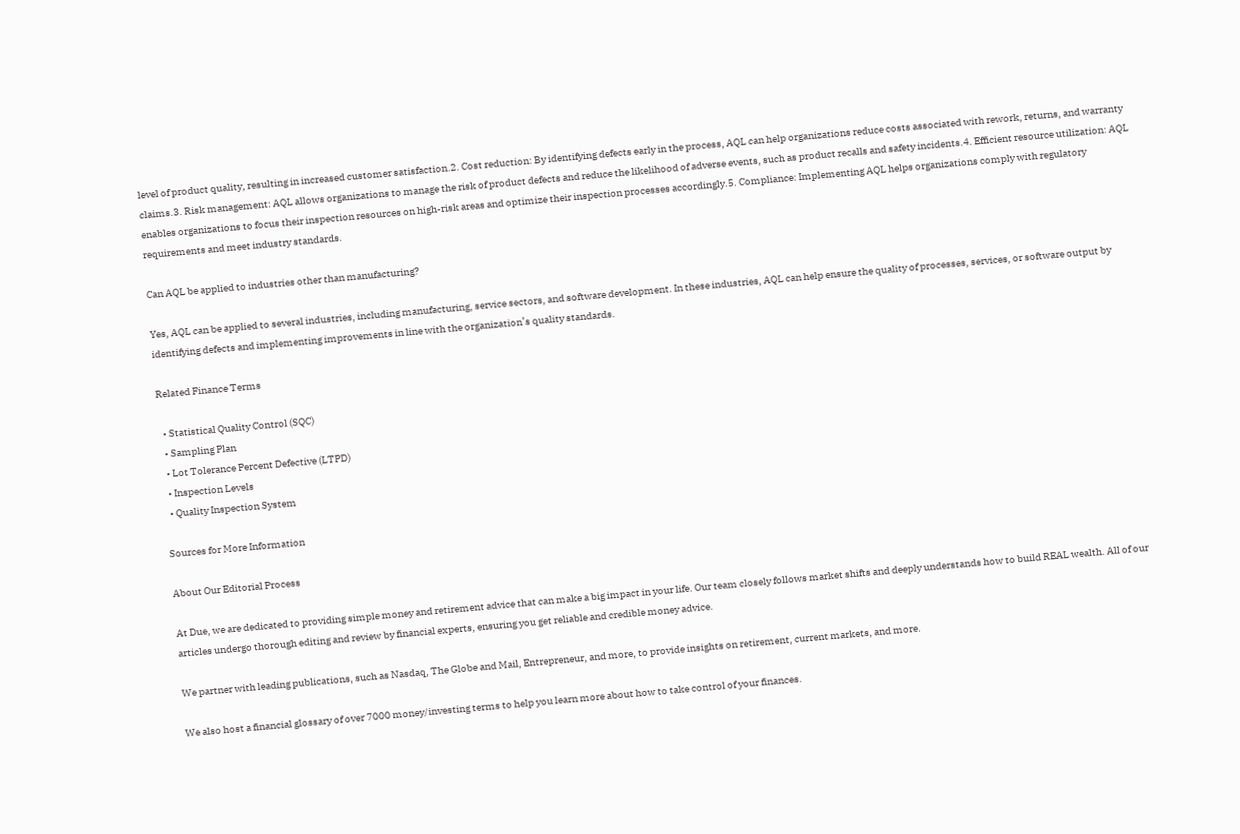level of product quality, resulting in increased customer satisfaction.2. Cost reduction: By identifying defects early in the process, AQL can help organizations reduce costs associated with rework, returns, and warranty claims.3. Risk management: AQL allows organizations to manage the risk of product defects and reduce the likelihood of adverse events, such as product recalls and safety incidents.4. Efficient resource utilization: AQL enables organizations to focus their inspection resources on high-risk areas and optimize their inspection processes accordingly.5. Compliance: Implementing AQL helps organizations comply with regulatory requirements and meet industry standards.

Can AQL be applied to industries other than manufacturing?

Yes, AQL can be applied to several industries, including manufacturing, service sectors, and software development. In these industries, AQL can help ensure the quality of processes, services, or software output by identifying defects and implementing improvements in line with the organization’s quality standards.

Related Finance Terms

  • Statistical Quality Control (SQC)
  • Sampling Plan
  • Lot Tolerance Percent Defective (LTPD)
  • Inspection Levels
  • Quality Inspection System

Sources for More Information

About Our Editorial Process

At Due, we are dedicated to providing simple money and retirement advice that can make a big impact in your life. Our team closely follows market shifts and deeply understands how to build REAL wealth. All of our articles undergo thorough editing and review by financial experts, ensuring you get reliable and credible money advice.

We partner with leading publications, such as Nasdaq, The Globe and Mail, Entrepreneur, and more, to provide insights on retirement, current markets, and more.

We also host a financial glossary of over 7000 money/investing terms to help you learn more about how to take control of your finances.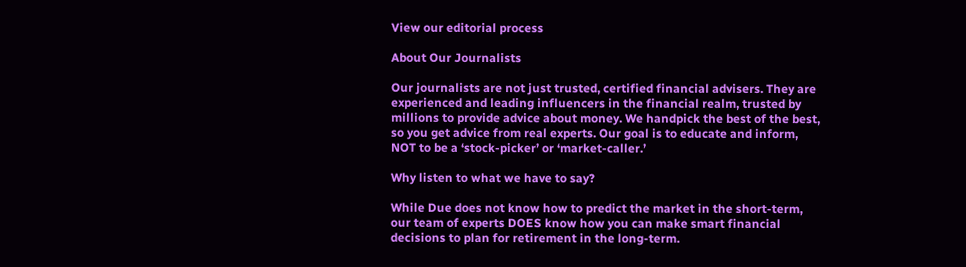View our editorial process

About Our Journalists

Our journalists are not just trusted, certified financial advisers. They are experienced and leading influencers in the financial realm, trusted by millions to provide advice about money. We handpick the best of the best, so you get advice from real experts. Our goal is to educate and inform, NOT to be a ‘stock-picker’ or ‘market-caller.’

Why listen to what we have to say?

While Due does not know how to predict the market in the short-term, our team of experts DOES know how you can make smart financial decisions to plan for retirement in the long-term.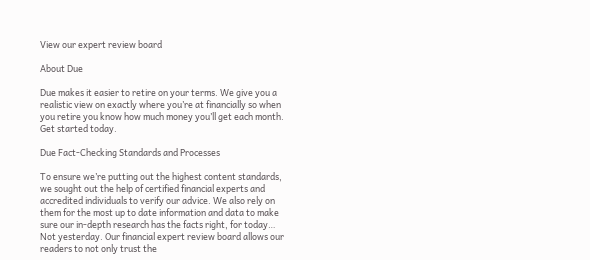View our expert review board

About Due

Due makes it easier to retire on your terms. We give you a realistic view on exactly where you’re at financially so when you retire you know how much money you’ll get each month. Get started today.

Due Fact-Checking Standards and Processes

To ensure we’re putting out the highest content standards, we sought out the help of certified financial experts and accredited individuals to verify our advice. We also rely on them for the most up to date information and data to make sure our in-depth research has the facts right, for today… Not yesterday. Our financial expert review board allows our readers to not only trust the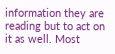information they are reading but to act on it as well. Most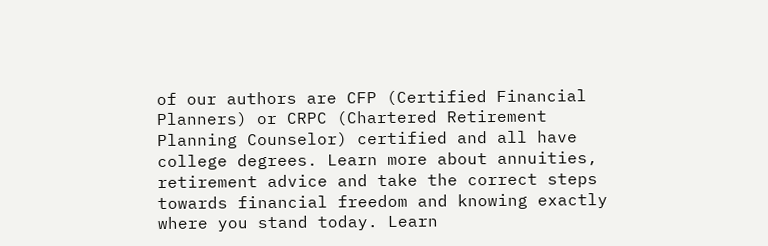of our authors are CFP (Certified Financial Planners) or CRPC (Chartered Retirement Planning Counselor) certified and all have college degrees. Learn more about annuities, retirement advice and take the correct steps towards financial freedom and knowing exactly where you stand today. Learn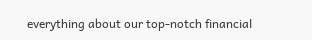everything about our top-notch financial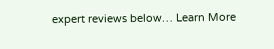expert reviews below… Learn More